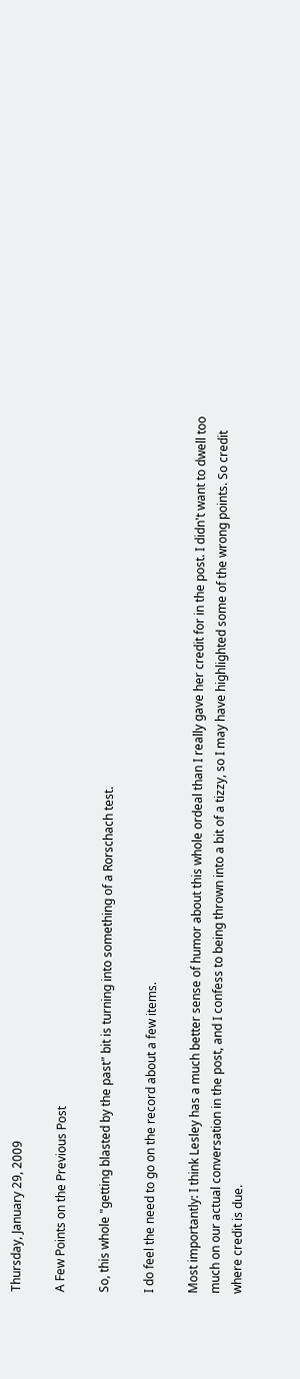Thursday, January 29, 2009

A Few Points on the Previous Post

So, this whole "getting blasted by the past" bit is turning into something of a Rorschach test.

I do feel the need to go on the record about a few items.

Most importantly: I think Lesley has a much better sense of humor about this whole ordeal than I really gave her credit for in the post. I didn't want to dwell too much on our actual conversation in the post, and I confess to being thrown into a bit of a tizzy, so I may have highlighted some of the wrong points. So credit where credit is due.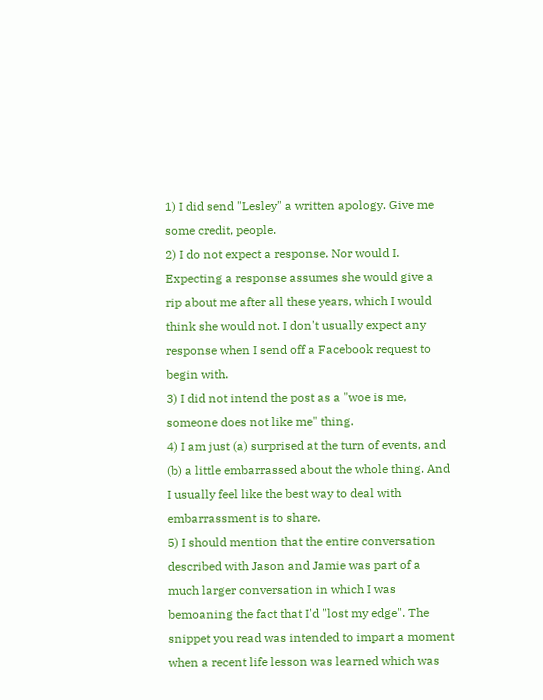1) I did send "Lesley" a written apology. Give me some credit, people.
2) I do not expect a response. Nor would I. Expecting a response assumes she would give a rip about me after all these years, which I would think she would not. I don't usually expect any response when I send off a Facebook request to begin with.
3) I did not intend the post as a "woe is me, someone does not like me" thing.
4) I am just (a) surprised at the turn of events, and (b) a little embarrassed about the whole thing. And I usually feel like the best way to deal with embarrassment is to share.
5) I should mention that the entire conversation described with Jason and Jamie was part of a much larger conversation in which I was bemoaning the fact that I'd "lost my edge". The snippet you read was intended to impart a moment when a recent life lesson was learned which was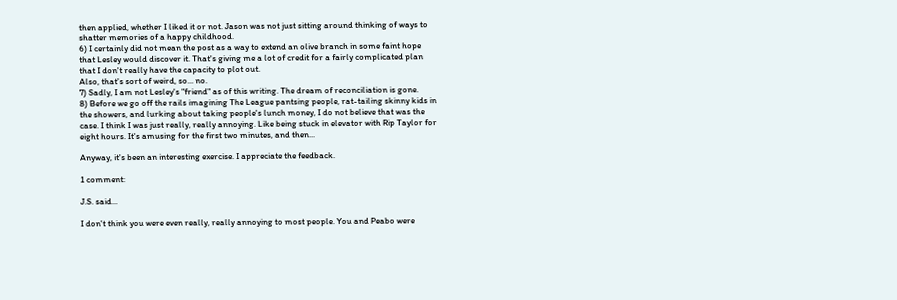then applied, whether I liked it or not. Jason was not just sitting around thinking of ways to shatter memories of a happy childhood.
6) I certainly did not mean the post as a way to extend an olive branch in some faint hope that Lesley would discover it. That's giving me a lot of credit for a fairly complicated plan that I don't really have the capacity to plot out.
Also, that's sort of weird, so... no.
7) Sadly, I am not Lesley's "friend" as of this writing. The dream of reconciliation is gone.
8) Before we go off the rails imagining The League pantsing people, rat-tailing skinny kids in the showers, and lurking about taking people's lunch money, I do not believe that was the case. I think I was just really, really annoying. Like being stuck in elevator with Rip Taylor for eight hours. It's amusing for the first two minutes, and then...

Anyway, it's been an interesting exercise. I appreciate the feedback.

1 comment:

J.S. said...

I don't think you were even really, really annoying to most people. You and Peabo were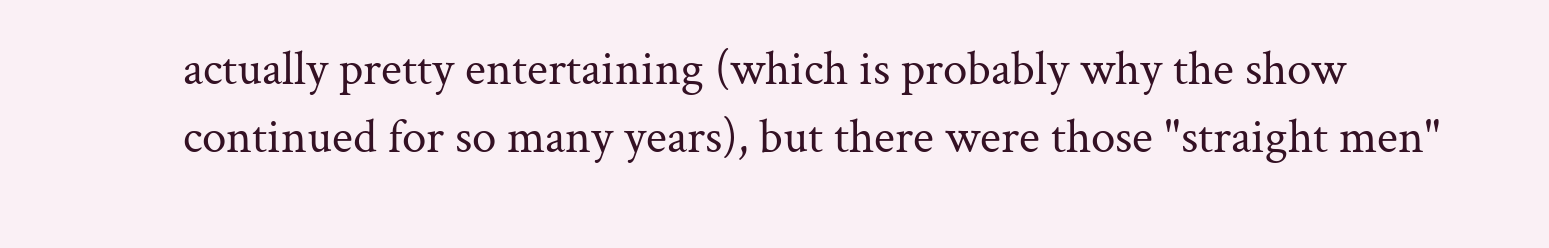actually pretty entertaining (which is probably why the show continued for so many years), but there were those "straight men"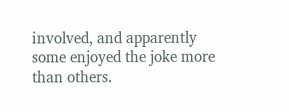involved, and apparently some enjoyed the joke more than others.